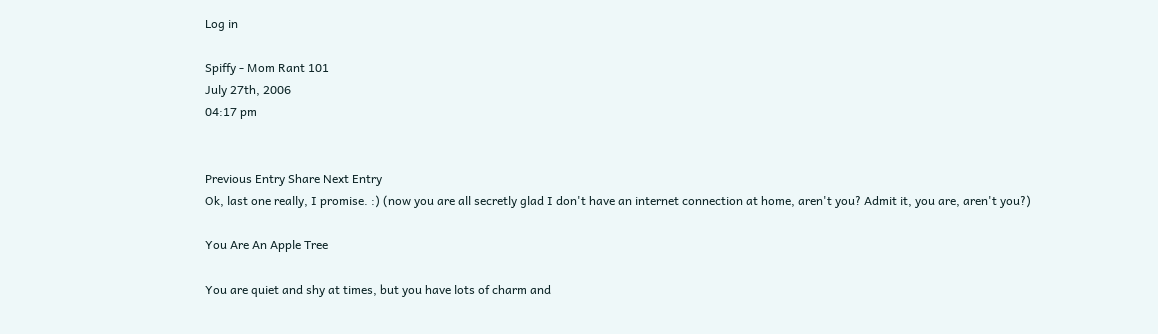Log in

Spiffy - Mom Rant 101
July 27th, 2006
04:17 pm


Previous Entry Share Next Entry
Ok, last one really, I promise. :) (now you are all secretly glad I don't have an internet connection at home, aren't you? Admit it, you are, aren't you?)

You Are An Apple Tree

You are quiet and shy at times, but you have lots of charm and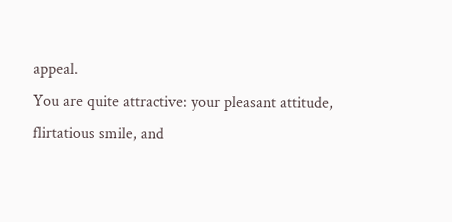appeal.
You are quite attractive: your pleasant attitude, flirtatious smile, and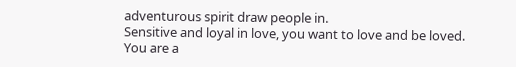adventurous spirit draw people in.
Sensitive and loyal in love, you want to love and be loved.
You are a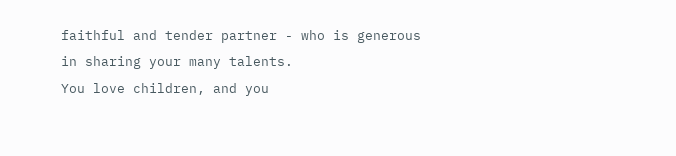faithful and tender partner - who is generous in sharing your many talents.
You love children, and you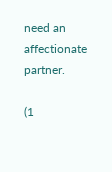need an affectionate partner.

(1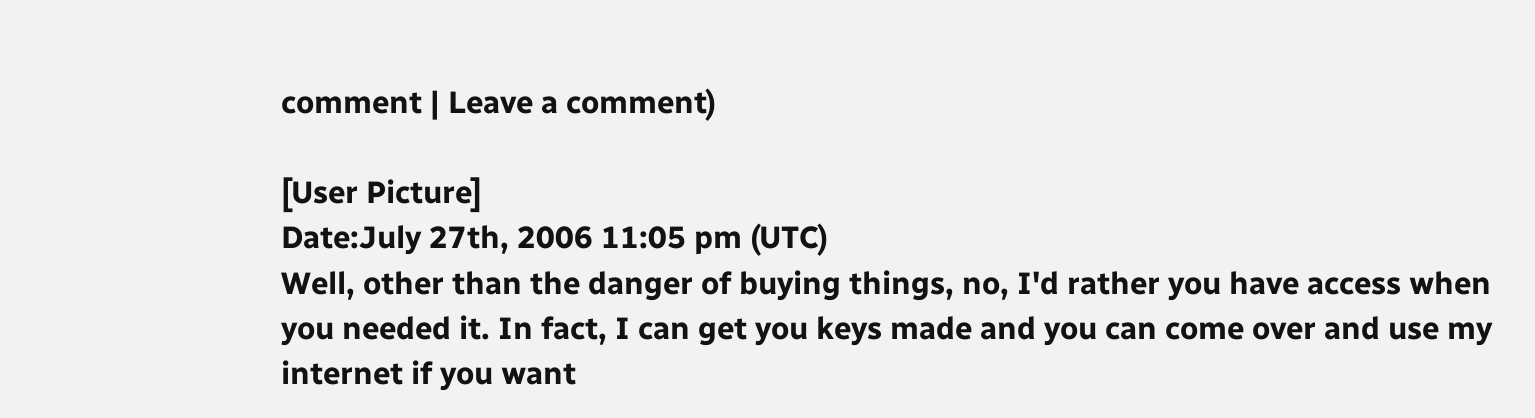comment | Leave a comment)

[User Picture]
Date:July 27th, 2006 11:05 pm (UTC)
Well, other than the danger of buying things, no, I'd rather you have access when you needed it. In fact, I can get you keys made and you can come over and use my internet if you want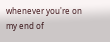whenever you're on my end of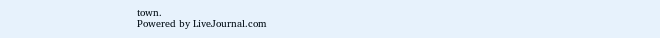town.
Powered by LiveJournal.com